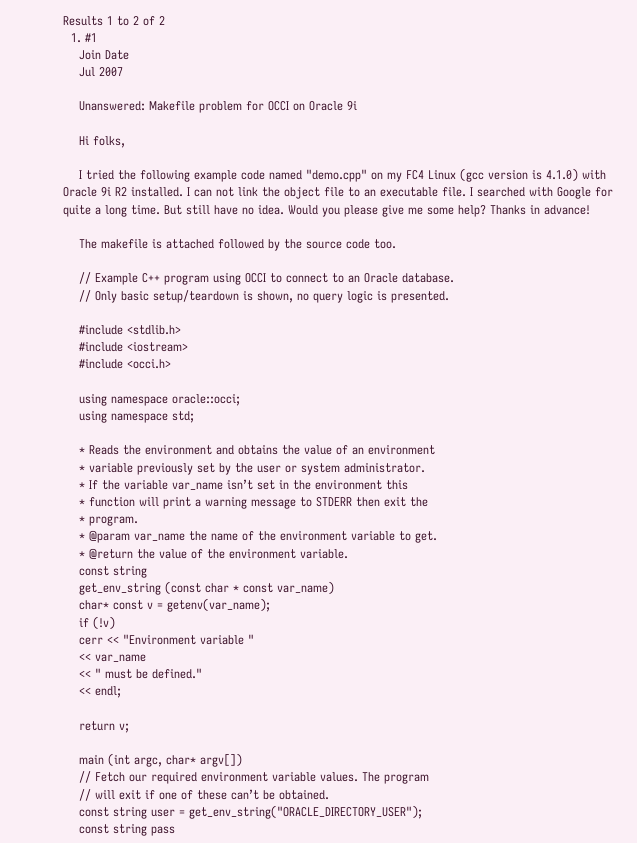Results 1 to 2 of 2
  1. #1
    Join Date
    Jul 2007

    Unanswered: Makefile problem for OCCI on Oracle 9i

    Hi folks,

    I tried the following example code named "demo.cpp" on my FC4 Linux (gcc version is 4.1.0) with Oracle 9i R2 installed. I can not link the object file to an executable file. I searched with Google for quite a long time. But still have no idea. Would you please give me some help? Thanks in advance!

    The makefile is attached followed by the source code too.

    // Example C++ program using OCCI to connect to an Oracle database.
    // Only basic setup/teardown is shown, no query logic is presented.

    #include <stdlib.h>
    #include <iostream>
    #include <occi.h>

    using namespace oracle::occi;
    using namespace std;

    * Reads the environment and obtains the value of an environment
    * variable previously set by the user or system administrator.
    * If the variable var_name isn’t set in the environment this
    * function will print a warning message to STDERR then exit the
    * program.
    * @param var_name the name of the environment variable to get.
    * @return the value of the environment variable.
    const string
    get_env_string (const char * const var_name)
    char* const v = getenv(var_name);
    if (!v)
    cerr << "Environment variable "
    << var_name
    << " must be defined."
    << endl;

    return v;

    main (int argc, char* argv[])
    // Fetch our required environment variable values. The program
    // will exit if one of these can’t be obtained.
    const string user = get_env_string("ORACLE_DIRECTORY_USER");
    const string pass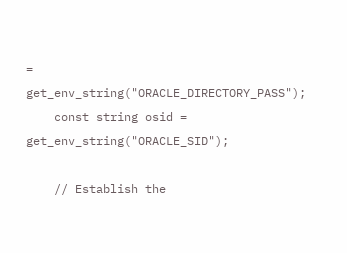= get_env_string("ORACLE_DIRECTORY_PASS");
    const string osid = get_env_string("ORACLE_SID");

    // Establish the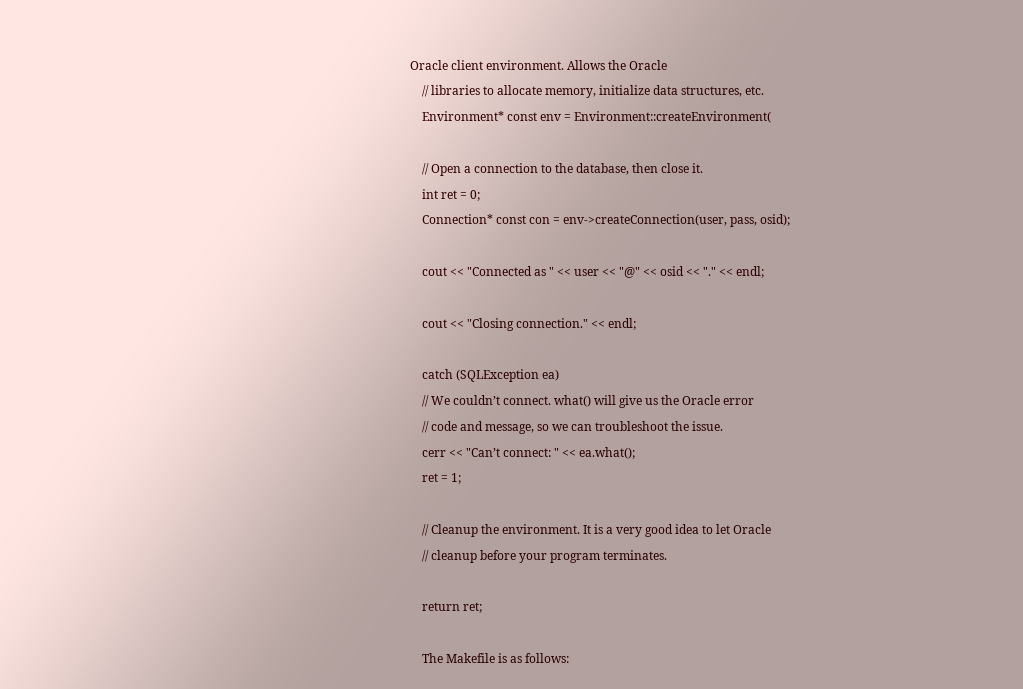Oracle client environment. Allows the Oracle
    // libraries to allocate memory, initialize data structures, etc.
    Environment* const env = Environment::createEnvironment(

    // Open a connection to the database, then close it.
    int ret = 0;
    Connection* const con = env->createConnection(user, pass, osid);

    cout << "Connected as " << user << "@" << osid << "." << endl;

    cout << "Closing connection." << endl;

    catch (SQLException ea)
    // We couldn’t connect. what() will give us the Oracle error
    // code and message, so we can troubleshoot the issue.
    cerr << "Can’t connect: " << ea.what();
    ret = 1;

    // Cleanup the environment. It is a very good idea to let Oracle
    // cleanup before your program terminates.

    return ret;

    The Makefile is as follows: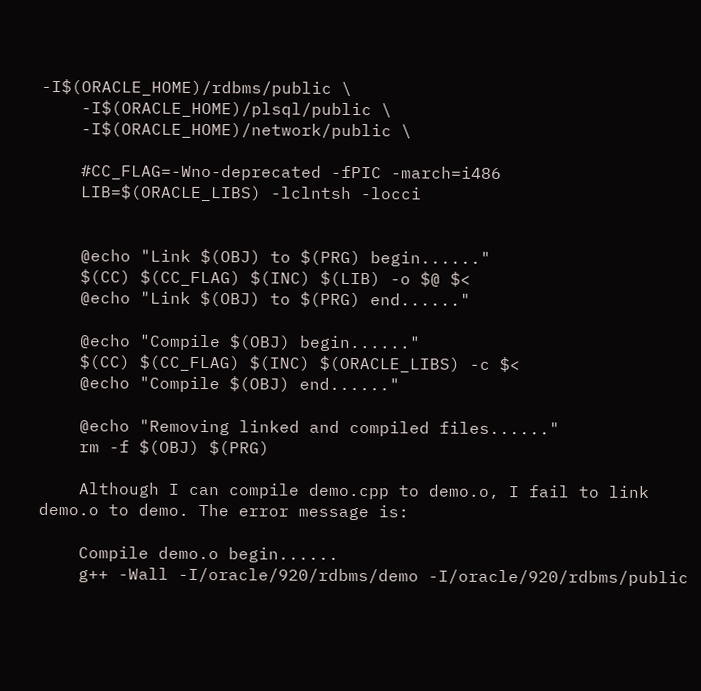-I$(ORACLE_HOME)/rdbms/public \
    -I$(ORACLE_HOME)/plsql/public \
    -I$(ORACLE_HOME)/network/public \

    #CC_FLAG=-Wno-deprecated -fPIC -march=i486
    LIB=$(ORACLE_LIBS) -lclntsh -locci


    @echo "Link $(OBJ) to $(PRG) begin......"
    $(CC) $(CC_FLAG) $(INC) $(LIB) -o $@ $<
    @echo "Link $(OBJ) to $(PRG) end......"

    @echo "Compile $(OBJ) begin......"
    $(CC) $(CC_FLAG) $(INC) $(ORACLE_LIBS) -c $<
    @echo "Compile $(OBJ) end......"

    @echo "Removing linked and compiled files......"
    rm -f $(OBJ) $(PRG)

    Although I can compile demo.cpp to demo.o, I fail to link demo.o to demo. The error message is:

    Compile demo.o begin......
    g++ -Wall -I/oracle/920/rdbms/demo -I/oracle/920/rdbms/public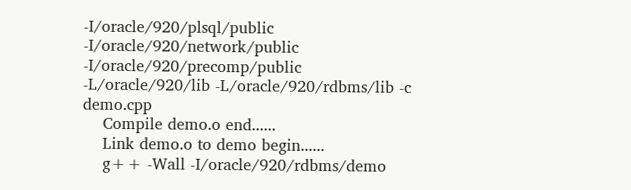-I/oracle/920/plsql/public -I/oracle/920/network/public -I/oracle/920/precomp/public -L/oracle/920/lib -L/oracle/920/rdbms/lib -c demo.cpp
    Compile demo.o end......
    Link demo.o to demo begin......
    g++ -Wall -I/oracle/920/rdbms/demo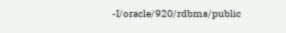-I/oracle/920/rdbms/public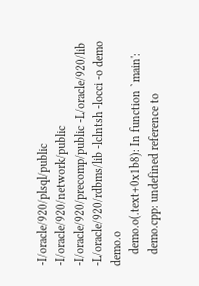-I/oracle/920/plsql/public -I/oracle/920/network/public -I/oracle/920/precomp/public -L/oracle/920/lib -L/oracle/920/rdbms/lib -lclntsh -locci -o demo demo.o
    demo.o(.text+0x1b8): In function `main':
    demo.cpp: undefined reference to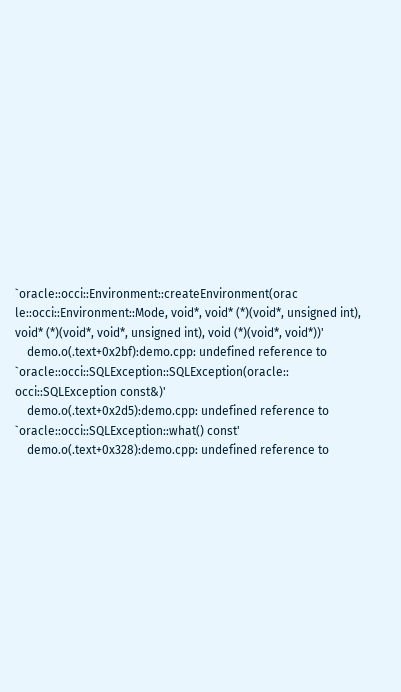`oracle::occi::Environment::createEnvironment(orac le::occi::Environment::Mode, void*, void* (*)(void*, unsigned int), void* (*)(void*, void*, unsigned int), void (*)(void*, void*))'
    demo.o(.text+0x2bf):demo.cpp: undefined reference to `oracle::occi::SQLException::SQLException(oracle:: occi::SQLException const&)'
    demo.o(.text+0x2d5):demo.cpp: undefined reference to `oracle::occi::SQLException::what() const'
    demo.o(.text+0x328):demo.cpp: undefined reference to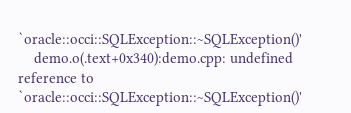`oracle::occi::SQLException::~SQLException()'
    demo.o(.text+0x340):demo.cpp: undefined reference to `oracle::occi::SQLException::~SQLException()'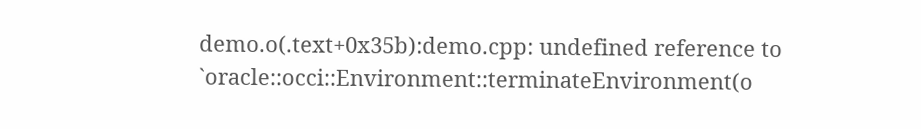demo.o(.text+0x35b):demo.cpp: undefined reference to `oracle::occi::Environment::terminateEnvironment(o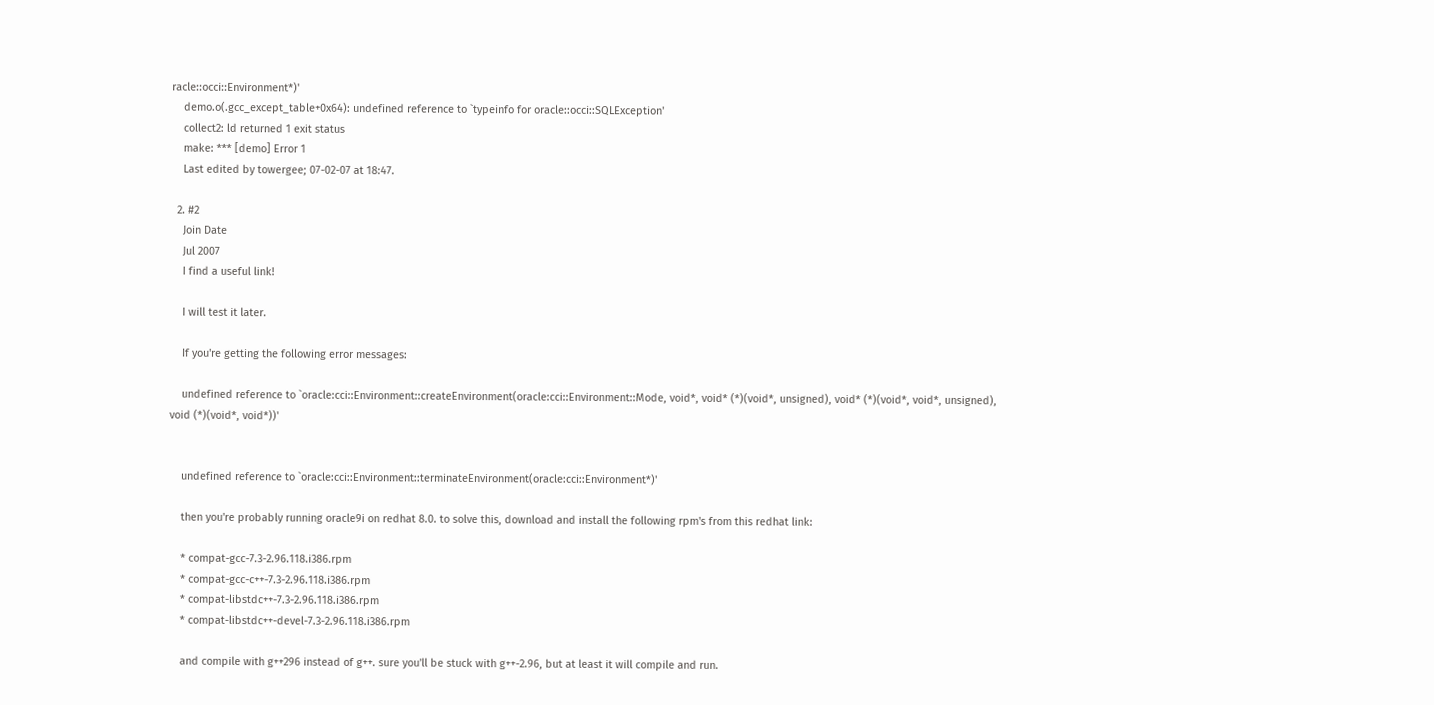racle::occi::Environment*)'
    demo.o(.gcc_except_table+0x64): undefined reference to `typeinfo for oracle::occi::SQLException'
    collect2: ld returned 1 exit status
    make: *** [demo] Error 1
    Last edited by towergee; 07-02-07 at 18:47.

  2. #2
    Join Date
    Jul 2007
    I find a useful link!

    I will test it later.

    If you're getting the following error messages:

    undefined reference to `oracle:cci::Environment::createEnvironment(oracle:cci::Environment::Mode, void*, void* (*)(void*, unsigned), void* (*)(void*, void*, unsigned), void (*)(void*, void*))'


    undefined reference to `oracle:cci::Environment::terminateEnvironment(oracle:cci::Environment*)'

    then you're probably running oracle9i on redhat 8.0. to solve this, download and install the following rpm's from this redhat link:

    * compat-gcc-7.3-2.96.118.i386.rpm
    * compat-gcc-c++-7.3-2.96.118.i386.rpm
    * compat-libstdc++-7.3-2.96.118.i386.rpm
    * compat-libstdc++-devel-7.3-2.96.118.i386.rpm

    and compile with g++296 instead of g++. sure you'll be stuck with g++-2.96, but at least it will compile and run.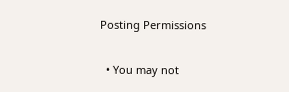Posting Permissions

  • You may not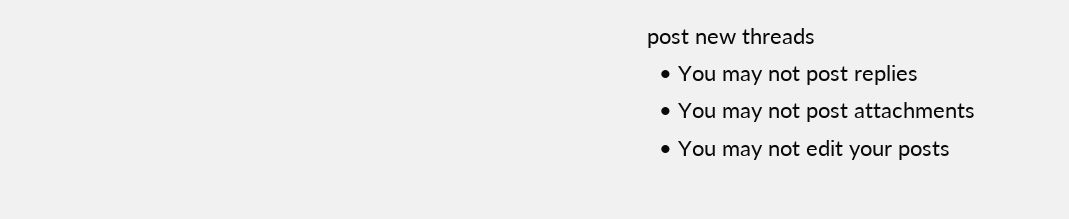post new threads
  • You may not post replies
  • You may not post attachments
  • You may not edit your posts